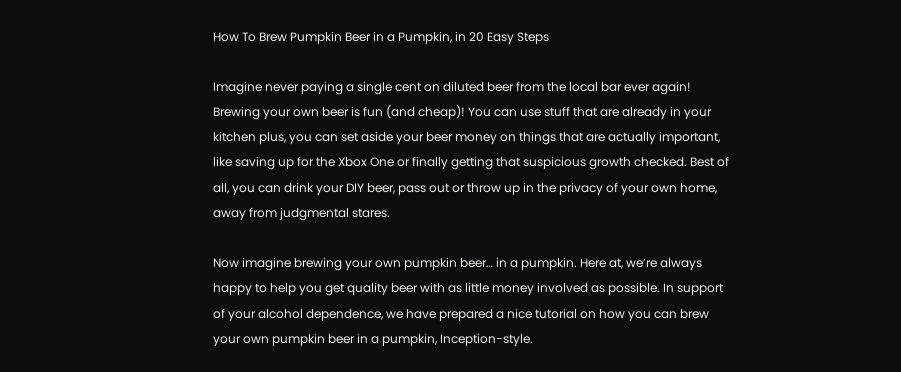How To Brew Pumpkin Beer in a Pumpkin, in 20 Easy Steps

Imagine never paying a single cent on diluted beer from the local bar ever again! Brewing your own beer is fun (and cheap)! You can use stuff that are already in your kitchen plus, you can set aside your beer money on things that are actually important, like saving up for the Xbox One or finally getting that suspicious growth checked. Best of all, you can drink your DIY beer, pass out or throw up in the privacy of your own home, away from judgmental stares.

Now imagine brewing your own pumpkin beer… in a pumpkin. Here at, we’re always happy to help you get quality beer with as little money involved as possible. In support of your alcohol dependence, we have prepared a nice tutorial on how you can brew your own pumpkin beer in a pumpkin, Inception-style.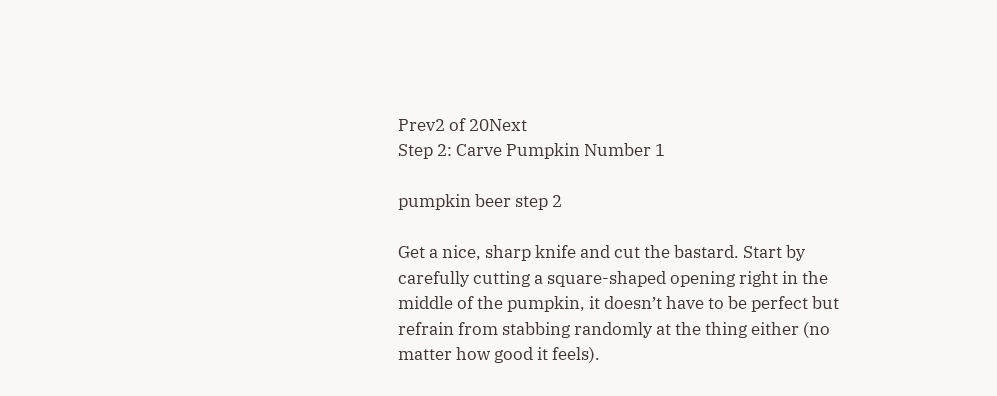Prev2 of 20Next
Step 2: Carve Pumpkin Number 1

pumpkin beer step 2

Get a nice, sharp knife and cut the bastard. Start by carefully cutting a square-shaped opening right in the middle of the pumpkin, it doesn’t have to be perfect but refrain from stabbing randomly at the thing either (no matter how good it feels).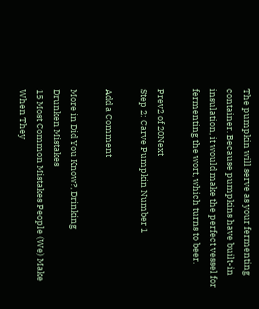The pumpkin will serve as your fermenting container. Because pumpkins have built-in insulation, it would make the perfect vessel for fermenting the wort, which turns to beer.

Prev2 of 20Next
Step 2: Carve Pumpkin Number 1

Add a Comment

More in Did You Know?, Drinking
Drunken Mistakes
15 Most Common Mistakes People (We) Make When They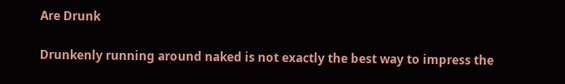Are Drunk

Drunkenly running around naked is not exactly the best way to impress the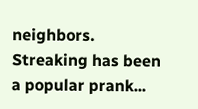neighbors. Streaking has been a popular prank...